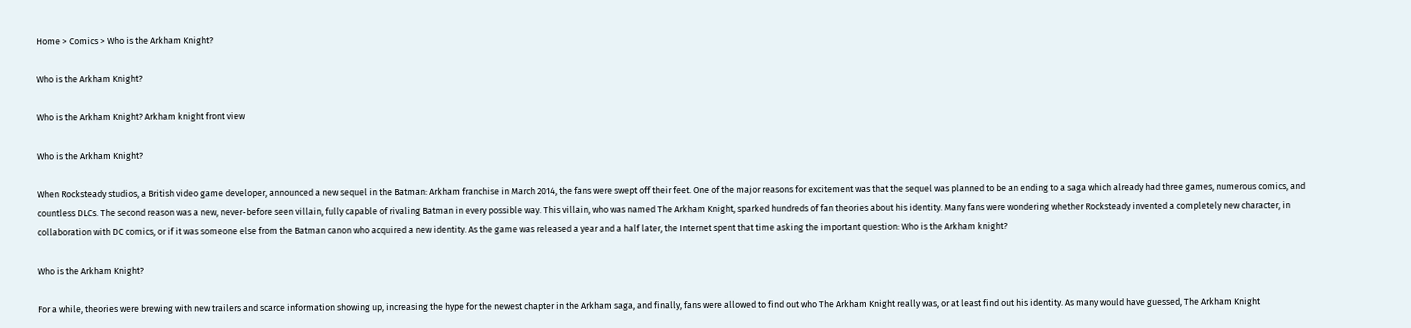Home > Comics > Who is the Arkham Knight?

Who is the Arkham Knight?

Who is the Arkham Knight? Arkham knight front view

Who is the Arkham Knight?

When Rocksteady studios, a British video game developer, announced a new sequel in the Batman: Arkham franchise in March 2014, the fans were swept off their feet. One of the major reasons for excitement was that the sequel was planned to be an ending to a saga which already had three games, numerous comics, and countless DLCs. The second reason was a new, never-before seen villain, fully capable of rivaling Batman in every possible way. This villain, who was named The Arkham Knight, sparked hundreds of fan theories about his identity. Many fans were wondering whether Rocksteady invented a completely new character, in collaboration with DC comics, or if it was someone else from the Batman canon who acquired a new identity. As the game was released a year and a half later, the Internet spent that time asking the important question: Who is the Arkham knight?

Who is the Arkham Knight?

For a while, theories were brewing with new trailers and scarce information showing up, increasing the hype for the newest chapter in the Arkham saga, and finally, fans were allowed to find out who The Arkham Knight really was, or at least find out his identity. As many would have guessed, The Arkham Knight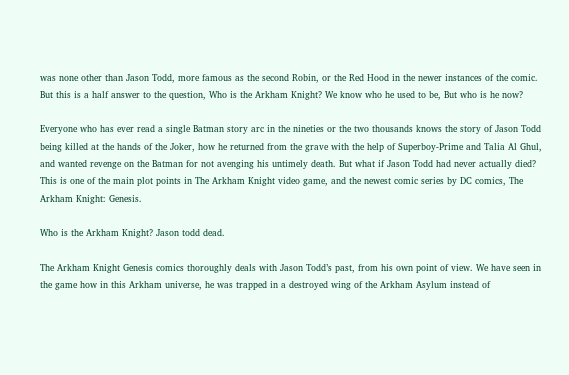was none other than Jason Todd, more famous as the second Robin, or the Red Hood in the newer instances of the comic. But this is a half answer to the question, Who is the Arkham Knight? We know who he used to be, But who is he now?

Everyone who has ever read a single Batman story arc in the nineties or the two thousands knows the story of Jason Todd being killed at the hands of the Joker, how he returned from the grave with the help of Superboy-Prime and Talia Al Ghul, and wanted revenge on the Batman for not avenging his untimely death. But what if Jason Todd had never actually died? This is one of the main plot points in The Arkham Knight video game, and the newest comic series by DC comics, The Arkham Knight: Genesis.

Who is the Arkham Knight? Jason todd dead.

The Arkham Knight Genesis comics thoroughly deals with Jason Todd’s past, from his own point of view. We have seen in the game how in this Arkham universe, he was trapped in a destroyed wing of the Arkham Asylum instead of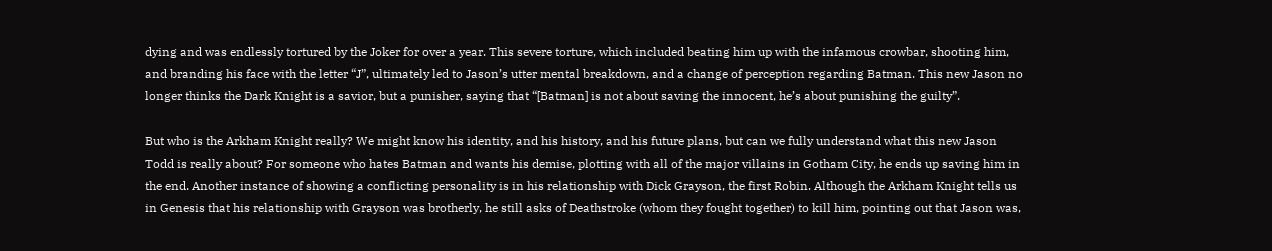dying and was endlessly tortured by the Joker for over a year. This severe torture, which included beating him up with the infamous crowbar, shooting him, and branding his face with the letter “J”, ultimately led to Jason’s utter mental breakdown, and a change of perception regarding Batman. This new Jason no longer thinks the Dark Knight is a savior, but a punisher, saying that “[Batman] is not about saving the innocent, he’s about punishing the guilty”.

But who is the Arkham Knight really? We might know his identity, and his history, and his future plans, but can we fully understand what this new Jason Todd is really about? For someone who hates Batman and wants his demise, plotting with all of the major villains in Gotham City, he ends up saving him in the end. Another instance of showing a conflicting personality is in his relationship with Dick Grayson, the first Robin. Although the Arkham Knight tells us in Genesis that his relationship with Grayson was brotherly, he still asks of Deathstroke (whom they fought together) to kill him, pointing out that Jason was,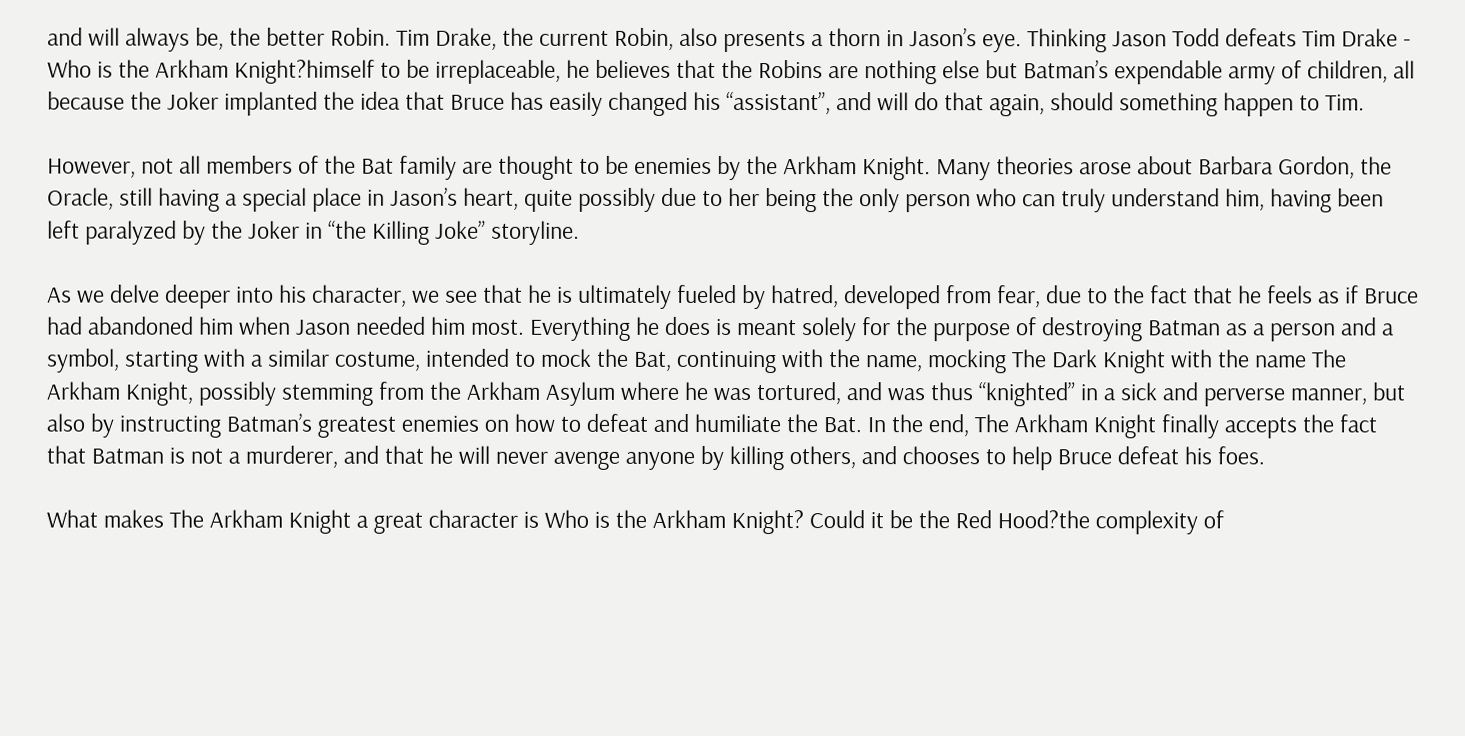and will always be, the better Robin. Tim Drake, the current Robin, also presents a thorn in Jason’s eye. Thinking Jason Todd defeats Tim Drake - Who is the Arkham Knight?himself to be irreplaceable, he believes that the Robins are nothing else but Batman’s expendable army of children, all because the Joker implanted the idea that Bruce has easily changed his “assistant”, and will do that again, should something happen to Tim.

However, not all members of the Bat family are thought to be enemies by the Arkham Knight. Many theories arose about Barbara Gordon, the Oracle, still having a special place in Jason’s heart, quite possibly due to her being the only person who can truly understand him, having been left paralyzed by the Joker in “the Killing Joke” storyline.

As we delve deeper into his character, we see that he is ultimately fueled by hatred, developed from fear, due to the fact that he feels as if Bruce had abandoned him when Jason needed him most. Everything he does is meant solely for the purpose of destroying Batman as a person and a symbol, starting with a similar costume, intended to mock the Bat, continuing with the name, mocking The Dark Knight with the name The Arkham Knight, possibly stemming from the Arkham Asylum where he was tortured, and was thus “knighted” in a sick and perverse manner, but also by instructing Batman’s greatest enemies on how to defeat and humiliate the Bat. In the end, The Arkham Knight finally accepts the fact that Batman is not a murderer, and that he will never avenge anyone by killing others, and chooses to help Bruce defeat his foes.

What makes The Arkham Knight a great character is Who is the Arkham Knight? Could it be the Red Hood?the complexity of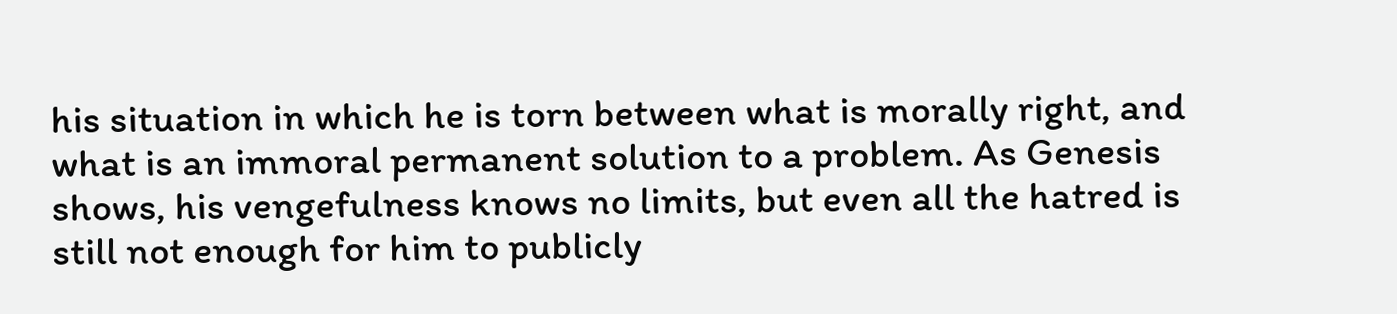his situation in which he is torn between what is morally right, and what is an immoral permanent solution to a problem. As Genesis shows, his vengefulness knows no limits, but even all the hatred is still not enough for him to publicly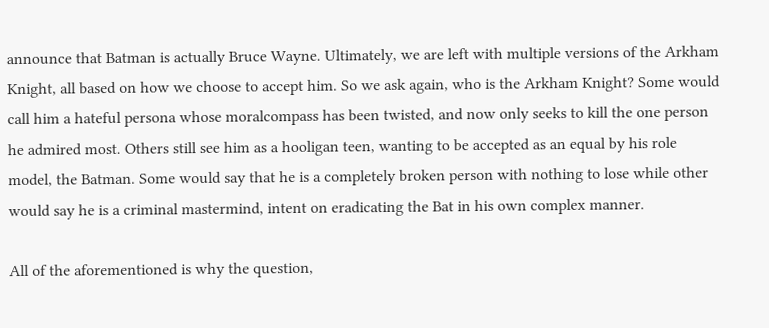announce that Batman is actually Bruce Wayne. Ultimately, we are left with multiple versions of the Arkham Knight, all based on how we choose to accept him. So we ask again, who is the Arkham Knight? Some would call him a hateful persona whose moralcompass has been twisted, and now only seeks to kill the one person he admired most. Others still see him as a hooligan teen, wanting to be accepted as an equal by his role model, the Batman. Some would say that he is a completely broken person with nothing to lose while other would say he is a criminal mastermind, intent on eradicating the Bat in his own complex manner.

All of the aforementioned is why the question,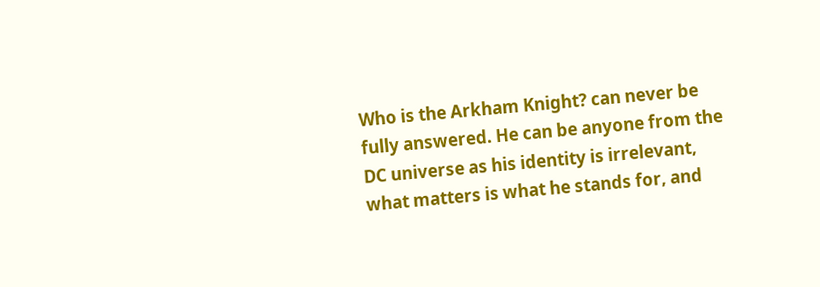Who is the Arkham Knight? can never be fully answered. He can be anyone from the DC universe as his identity is irrelevant, what matters is what he stands for, and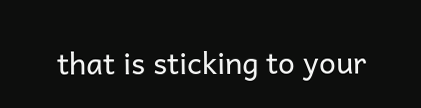that is sticking to your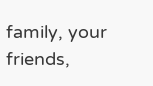family, your friends,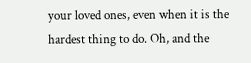your loved ones, even when it is the hardest thing to do. Oh, and the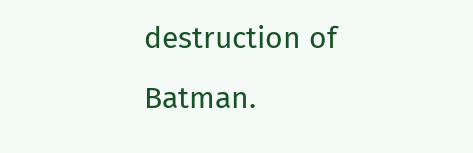destruction of Batman.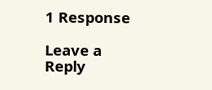1 Response

Leave a Reply